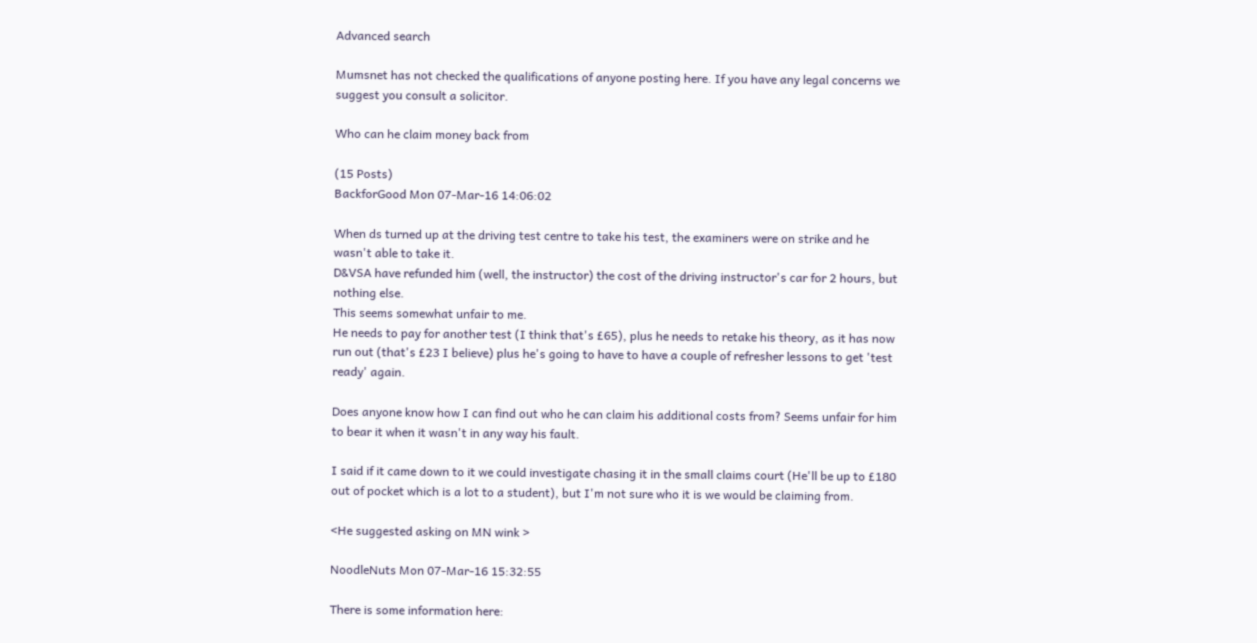Advanced search

Mumsnet has not checked the qualifications of anyone posting here. If you have any legal concerns we suggest you consult a solicitor.

Who can he claim money back from

(15 Posts)
BackforGood Mon 07-Mar-16 14:06:02

When ds turned up at the driving test centre to take his test, the examiners were on strike and he wasn't able to take it.
D&VSA have refunded him (well, the instructor) the cost of the driving instructor's car for 2 hours, but nothing else.
This seems somewhat unfair to me.
He needs to pay for another test (I think that's £65), plus he needs to retake his theory, as it has now run out (that's £23 I believe) plus he's going to have to have a couple of refresher lessons to get 'test ready' again.

Does anyone know how I can find out who he can claim his additional costs from? Seems unfair for him to bear it when it wasn't in any way his fault.

I said if it came down to it we could investigate chasing it in the small claims court (He'll be up to £180 out of pocket which is a lot to a student), but I'm not sure who it is we would be claiming from.

<He suggested asking on MN wink >

NoodleNuts Mon 07-Mar-16 15:32:55

There is some information here: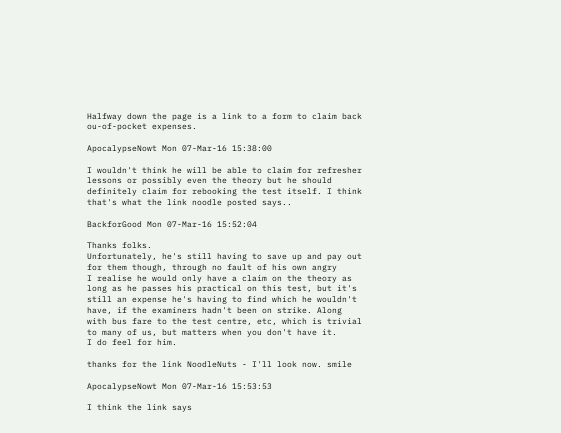Halfway down the page is a link to a form to claim back ou-of-pocket expenses.

ApocalypseNowt Mon 07-Mar-16 15:38:00

I wouldn't think he will be able to claim for refresher lessons or possibly even the theory but he should definitely claim for rebooking the test itself. I think that's what the link noodle posted says..

BackforGood Mon 07-Mar-16 15:52:04

Thanks folks.
Unfortunately, he's still having to save up and pay out for them though, through no fault of his own angry
I realise he would only have a claim on the theory as long as he passes his practical on this test, but it's still an expense he's having to find which he wouldn't have, if the examiners hadn't been on strike. Along with bus fare to the test centre, etc, which is trivial to many of us, but matters when you don't have it.
I do feel for him.

thanks for the link NoodleNuts - I'll look now. smile

ApocalypseNowt Mon 07-Mar-16 15:53:53

I think the link says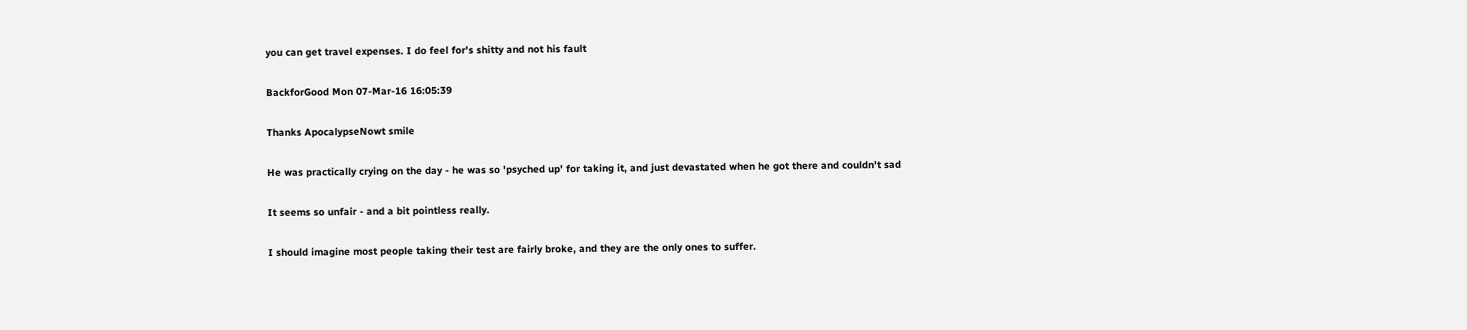you can get travel expenses. I do feel for's shitty and not his fault

BackforGood Mon 07-Mar-16 16:05:39

Thanks ApocalypseNowt smile

He was practically crying on the day - he was so 'psyched up' for taking it, and just devastated when he got there and couldn't sad

It seems so unfair - and a bit pointless really.

I should imagine most people taking their test are fairly broke, and they are the only ones to suffer.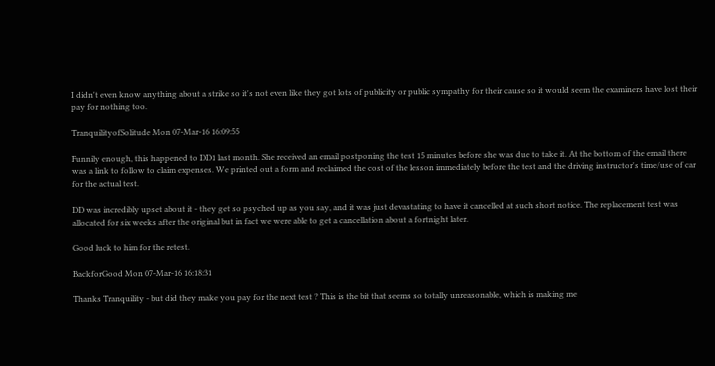I didn't even know anything about a strike so it's not even like they got lots of publicity or public sympathy for their cause so it would seem the examiners have lost their pay for nothing too.

TranquilityofSolitude Mon 07-Mar-16 16:09:55

Funnily enough, this happened to DD1 last month. She received an email postponing the test 15 minutes before she was due to take it. At the bottom of the email there was a link to follow to claim expenses. We printed out a form and reclaimed the cost of the lesson immediately before the test and the driving instructor's time/use of car for the actual test.

DD was incredibly upset about it - they get so psyched up as you say, and it was just devastating to have it cancelled at such short notice. The replacement test was allocated for six weeks after the original but in fact we were able to get a cancellation about a fortnight later.

Good luck to him for the retest.

BackforGood Mon 07-Mar-16 16:18:31

Thanks Tranquility - but did they make you pay for the next test ? This is the bit that seems so totally unreasonable, which is making me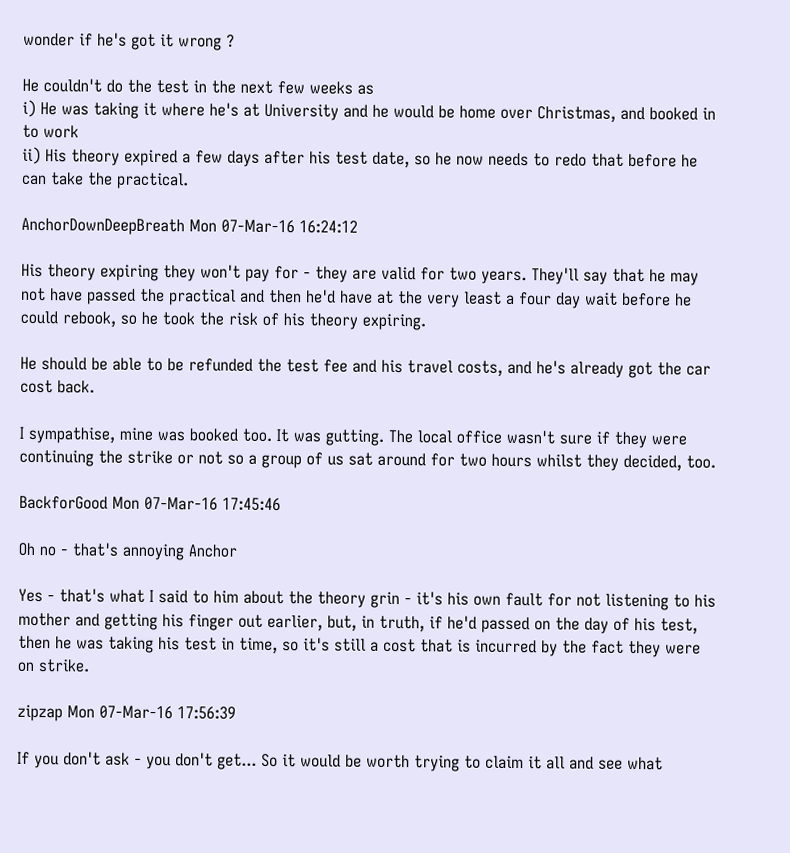wonder if he's got it wrong ?

He couldn't do the test in the next few weeks as
i) He was taking it where he's at University and he would be home over Christmas, and booked in to work
ii) His theory expired a few days after his test date, so he now needs to redo that before he can take the practical.

AnchorDownDeepBreath Mon 07-Mar-16 16:24:12

His theory expiring they won't pay for - they are valid for two years. They'll say that he may not have passed the practical and then he'd have at the very least a four day wait before he could rebook, so he took the risk of his theory expiring.

He should be able to be refunded the test fee and his travel costs, and he's already got the car cost back.

I sympathise, mine was booked too. It was gutting. The local office wasn't sure if they were continuing the strike or not so a group of us sat around for two hours whilst they decided, too.

BackforGood Mon 07-Mar-16 17:45:46

Oh no - that's annoying Anchor

Yes - that's what I said to him about the theory grin - it's his own fault for not listening to his mother and getting his finger out earlier, but, in truth, if he'd passed on the day of his test, then he was taking his test in time, so it's still a cost that is incurred by the fact they were on strike.

zipzap Mon 07-Mar-16 17:56:39

If you don't ask - you don't get... So it would be worth trying to claim it all and see what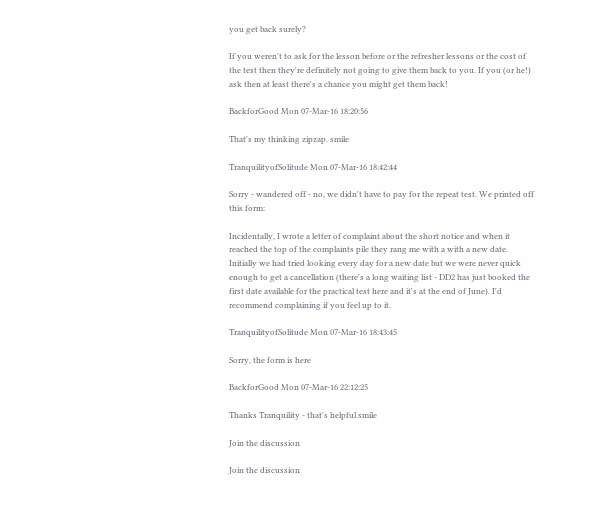you get back surely?

If you weren't to ask for the lesson before or the refresher lessons or the cost of the test then they're definitely not going to give them back to you. If you (or he!) ask then at least there's a chance you might get them back!

BackforGood Mon 07-Mar-16 18:20:56

That's my thinking zipzap. smile

TranquilityofSolitude Mon 07-Mar-16 18:42:44

Sorry - wandered off - no, we didn't have to pay for the repeat test. We printed off this form:

Incidentally, I wrote a letter of complaint about the short notice and when it reached the top of the complaints pile they rang me with a with a new date. Initially we had tried looking every day for a new date but we were never quick enough to get a cancellation (there's a long waiting list - DD2 has just booked the first date available for the practical test here and it's at the end of June). I'd recommend complaining if you feel up to it.

TranquilityofSolitude Mon 07-Mar-16 18:43:45

Sorry, the form is here

BackforGood Mon 07-Mar-16 22:12:25

Thanks Tranquility - that's helpful smile

Join the discussion

Join the discussion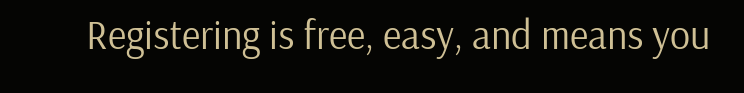Registering is free, easy, and means you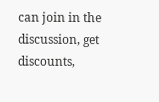can join in the discussion, get discounts,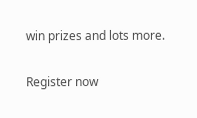win prizes and lots more.

Register now